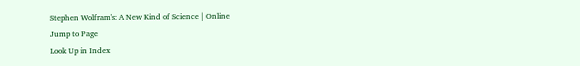Stephen Wolfram's: A New Kind of Science | Online
Jump to Page
Look Up in Index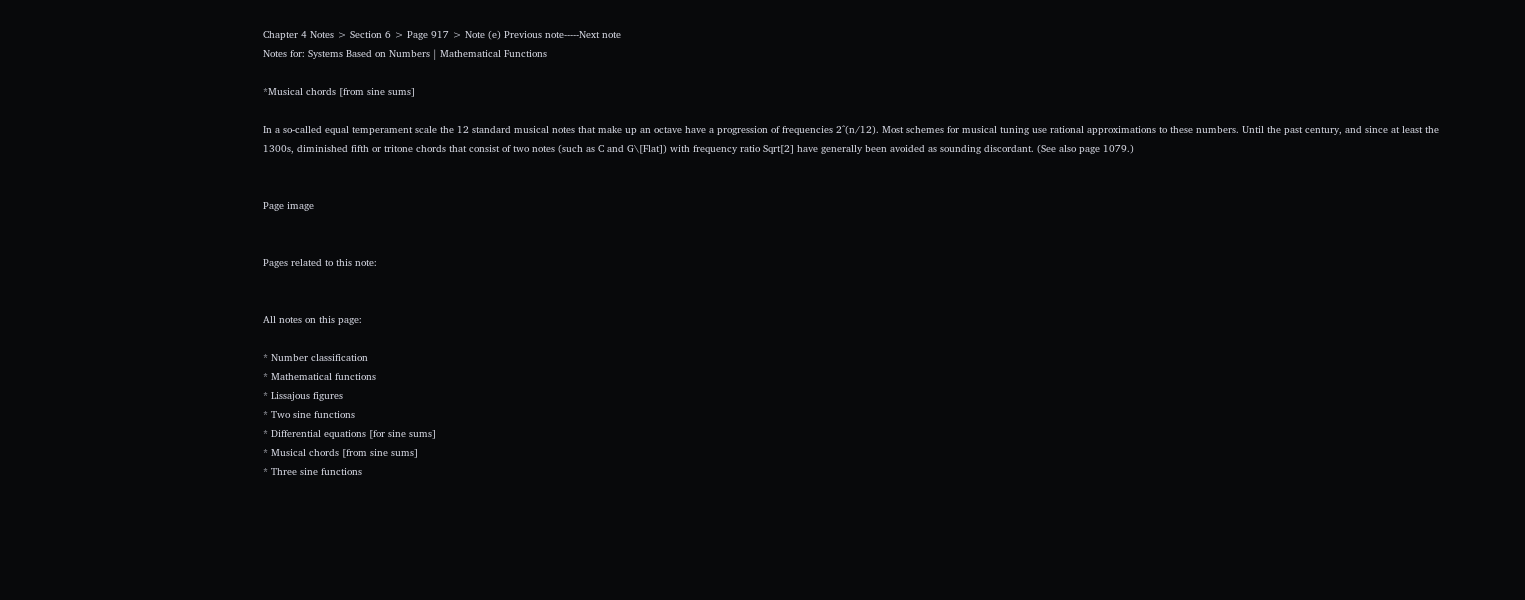Chapter 4 Notes > Section 6 > Page 917 > Note (e) Previous note-----Next note
Notes for: Systems Based on Numbers | Mathematical Functions

*Musical chords [from sine sums]

In a so-called equal temperament scale the 12 standard musical notes that make up an octave have a progression of frequencies 2^(n/12). Most schemes for musical tuning use rational approximations to these numbers. Until the past century, and since at least the 1300s, diminished fifth or tritone chords that consist of two notes (such as C and G\[Flat]) with frequency ratio Sqrt[2] have generally been avoided as sounding discordant. (See also page 1079.)


Page image


Pages related to this note:


All notes on this page:

* Number classification
* Mathematical functions
* Lissajous figures
* Two sine functions
* Differential equations [for sine sums]
* Musical chords [from sine sums]
* Three sine functions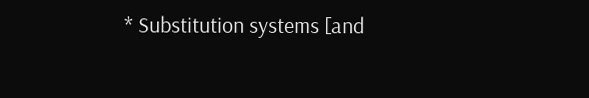* Substitution systems [and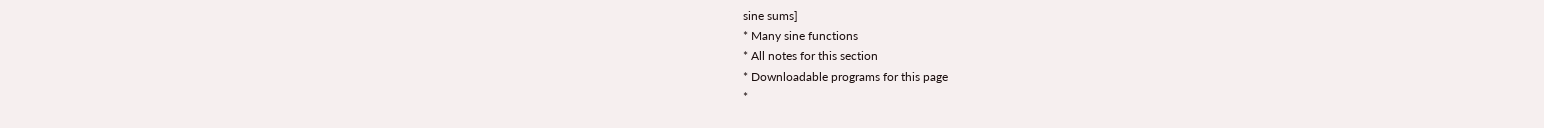sine sums]
* Many sine functions
* All notes for this section
* Downloadable programs for this page
*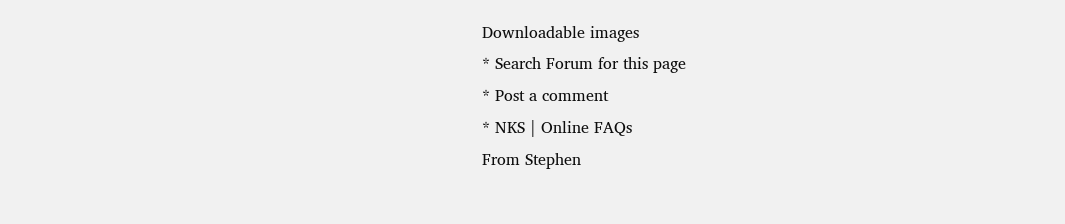Downloadable images
* Search Forum for this page
* Post a comment
* NKS | Online FAQs
From Stephen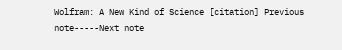Wolfram: A New Kind of Science [citation] Previous note-----Next note